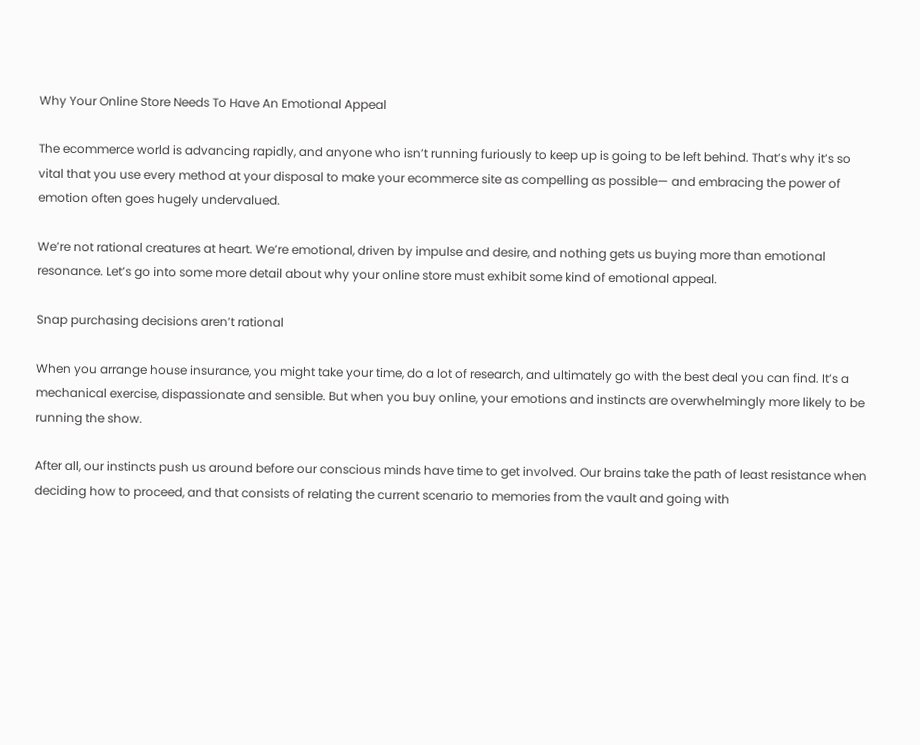Why Your Online Store Needs To Have An Emotional Appeal

The ecommerce world is advancing rapidly, and anyone who isn’t running furiously to keep up is going to be left behind. That’s why it’s so vital that you use every method at your disposal to make your ecommerce site as compelling as possible— and embracing the power of emotion often goes hugely undervalued.

We’re not rational creatures at heart. We’re emotional, driven by impulse and desire, and nothing gets us buying more than emotional resonance. Let’s go into some more detail about why your online store must exhibit some kind of emotional appeal.

Snap purchasing decisions aren’t rational

When you arrange house insurance, you might take your time, do a lot of research, and ultimately go with the best deal you can find. It’s a mechanical exercise, dispassionate and sensible. But when you buy online, your emotions and instincts are overwhelmingly more likely to be running the show.

After all, our instincts push us around before our conscious minds have time to get involved. Our brains take the path of least resistance when deciding how to proceed, and that consists of relating the current scenario to memories from the vault and going with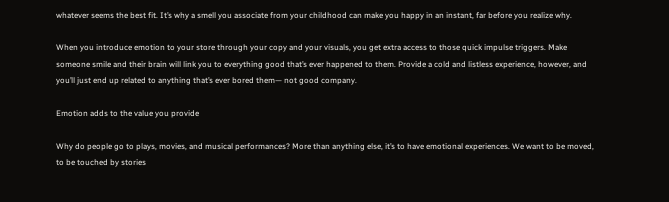whatever seems the best fit. It’s why a smell you associate from your childhood can make you happy in an instant, far before you realize why.

When you introduce emotion to your store through your copy and your visuals, you get extra access to those quick impulse triggers. Make someone smile and their brain will link you to everything good that’s ever happened to them. Provide a cold and listless experience, however, and you’ll just end up related to anything that’s ever bored them— not good company.

Emotion adds to the value you provide

Why do people go to plays, movies, and musical performances? More than anything else, it’s to have emotional experiences. We want to be moved, to be touched by stories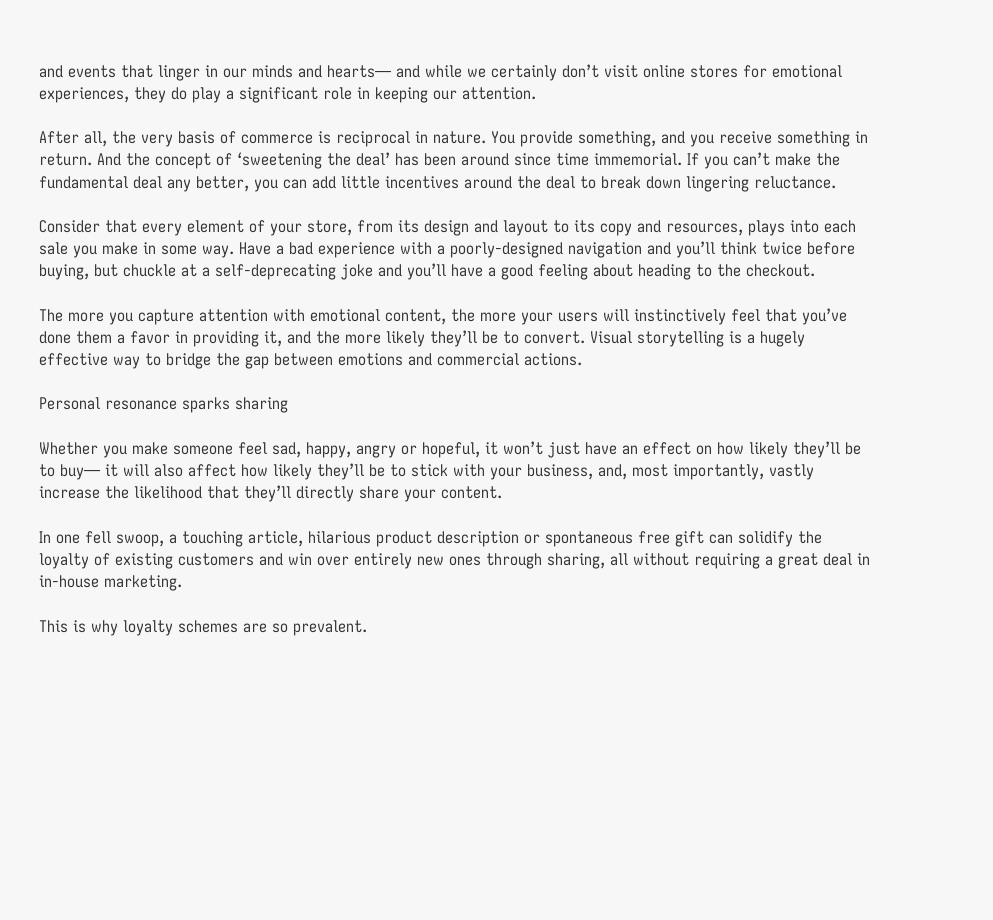and events that linger in our minds and hearts— and while we certainly don’t visit online stores for emotional experiences, they do play a significant role in keeping our attention.

After all, the very basis of commerce is reciprocal in nature. You provide something, and you receive something in return. And the concept of ‘sweetening the deal’ has been around since time immemorial. If you can’t make the fundamental deal any better, you can add little incentives around the deal to break down lingering reluctance.

Consider that every element of your store, from its design and layout to its copy and resources, plays into each sale you make in some way. Have a bad experience with a poorly-designed navigation and you’ll think twice before buying, but chuckle at a self-deprecating joke and you’ll have a good feeling about heading to the checkout.

The more you capture attention with emotional content, the more your users will instinctively feel that you’ve done them a favor in providing it, and the more likely they’ll be to convert. Visual storytelling is a hugely effective way to bridge the gap between emotions and commercial actions.

Personal resonance sparks sharing

Whether you make someone feel sad, happy, angry or hopeful, it won’t just have an effect on how likely they’ll be to buy— it will also affect how likely they’ll be to stick with your business, and, most importantly, vastly increase the likelihood that they’ll directly share your content.

In one fell swoop, a touching article, hilarious product description or spontaneous free gift can solidify the loyalty of existing customers and win over entirely new ones through sharing, all without requiring a great deal in in-house marketing.

This is why loyalty schemes are so prevalent.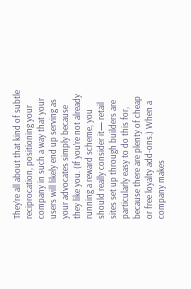They’re all about that kind of subtle reciprocation, positioning your company in such a way that your users will likely end up serving as your advocates simply because they like you. (If you’re not already running a reward scheme, you should really consider it— retail sites set up through builders are particularly easy to do this for, because there are plenty of cheap or free loyalty add-ons.) When a company makes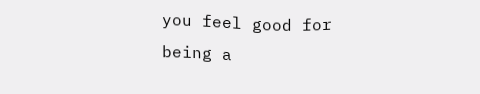you feel good for being a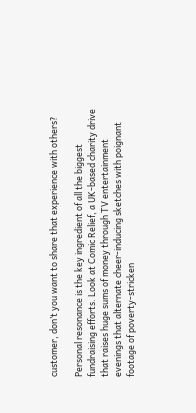customer, don’t you want to share that experience with others?

Personal resonance is the key ingredient of all the biggest fundraising efforts. Look at Comic Relief, a UK-based charity drive that raises huge sums of money through TV entertainment evenings that alternate cheer-inducing sketches with poignant footage of poverty-stricken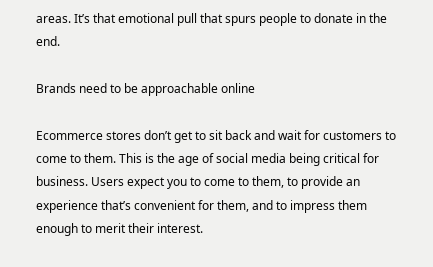areas. It’s that emotional pull that spurs people to donate in the end.

Brands need to be approachable online

Ecommerce stores don’t get to sit back and wait for customers to come to them. This is the age of social media being critical for business. Users expect you to come to them, to provide an experience that’s convenient for them, and to impress them enough to merit their interest.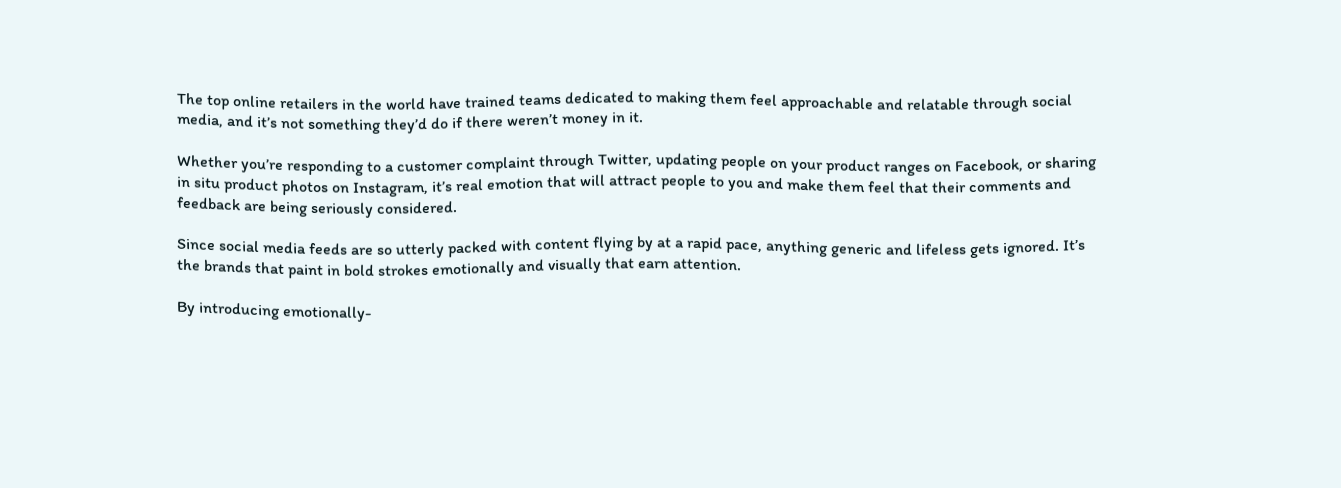The top online retailers in the world have trained teams dedicated to making them feel approachable and relatable through social media, and it’s not something they’d do if there weren’t money in it.

Whether you’re responding to a customer complaint through Twitter, updating people on your product ranges on Facebook, or sharing in situ product photos on Instagram, it’s real emotion that will attract people to you and make them feel that their comments and feedback are being seriously considered.

Since social media feeds are so utterly packed with content flying by at a rapid pace, anything generic and lifeless gets ignored. It’s the brands that paint in bold strokes emotionally and visually that earn attention.

By introducing emotionally-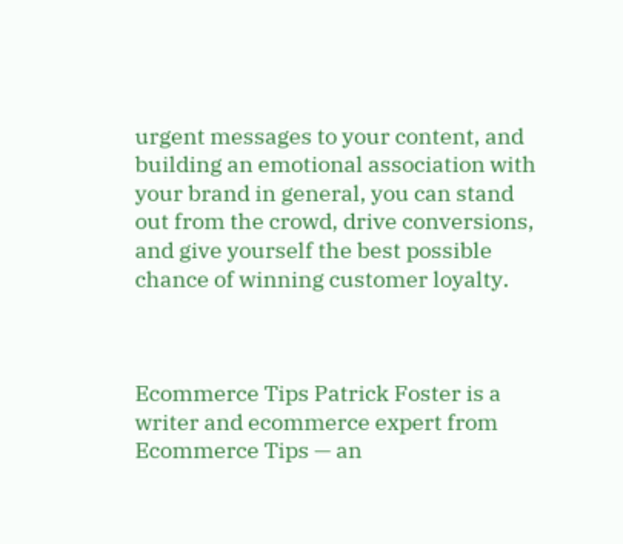urgent messages to your content, and building an emotional association with your brand in general, you can stand out from the crowd, drive conversions, and give yourself the best possible chance of winning customer loyalty.



Ecommerce Tips Patrick Foster is a writer and ecommerce expert from Ecommerce Tips — an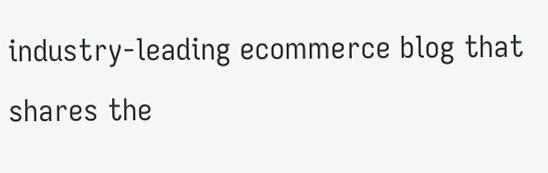industry-leading ecommerce blog that shares the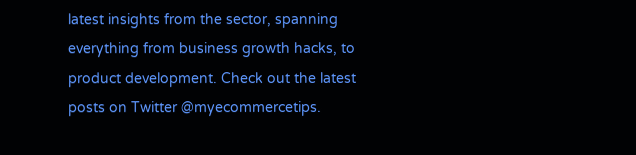latest insights from the sector, spanning everything from business growth hacks, to product development. Check out the latest posts on Twitter @myecommercetips.